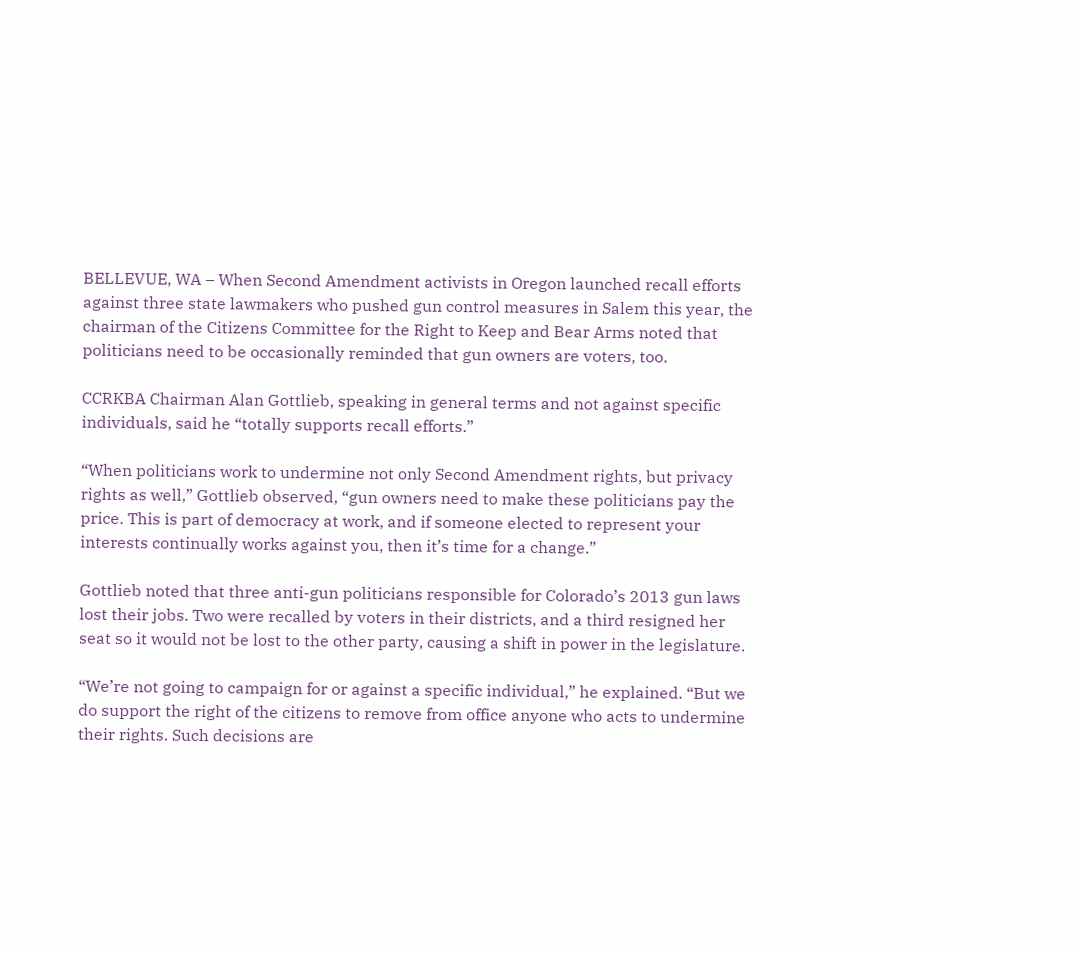BELLEVUE, WA – When Second Amendment activists in Oregon launched recall efforts against three state lawmakers who pushed gun control measures in Salem this year, the chairman of the Citizens Committee for the Right to Keep and Bear Arms noted that politicians need to be occasionally reminded that gun owners are voters, too.

CCRKBA Chairman Alan Gottlieb, speaking in general terms and not against specific individuals, said he “totally supports recall efforts.”

“When politicians work to undermine not only Second Amendment rights, but privacy rights as well,” Gottlieb observed, “gun owners need to make these politicians pay the price. This is part of democracy at work, and if someone elected to represent your interests continually works against you, then it’s time for a change.”

Gottlieb noted that three anti-gun politicians responsible for Colorado’s 2013 gun laws lost their jobs. Two were recalled by voters in their districts, and a third resigned her seat so it would not be lost to the other party, causing a shift in power in the legislature.

“We’re not going to campaign for or against a specific individual,” he explained. “But we do support the right of the citizens to remove from office anyone who acts to undermine their rights. Such decisions are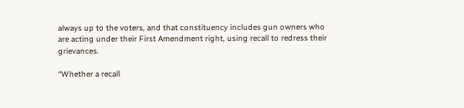always up to the voters, and that constituency includes gun owners who are acting under their First Amendment right, using recall to redress their grievances.

“Whether a recall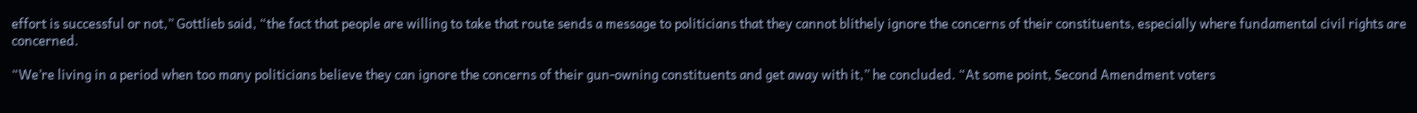effort is successful or not,” Gottlieb said, “the fact that people are willing to take that route sends a message to politicians that they cannot blithely ignore the concerns of their constituents, especially where fundamental civil rights are concerned.

“We’re living in a period when too many politicians believe they can ignore the concerns of their gun-owning constituents and get away with it,” he concluded. “At some point, Second Amendment voters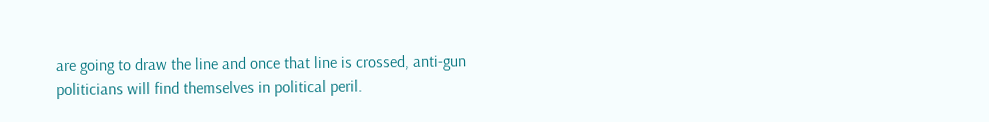are going to draw the line and once that line is crossed, anti-gun politicians will find themselves in political peril.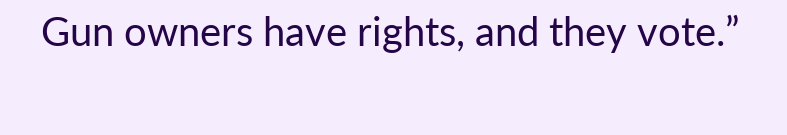Gun owners have rights, and they vote.”